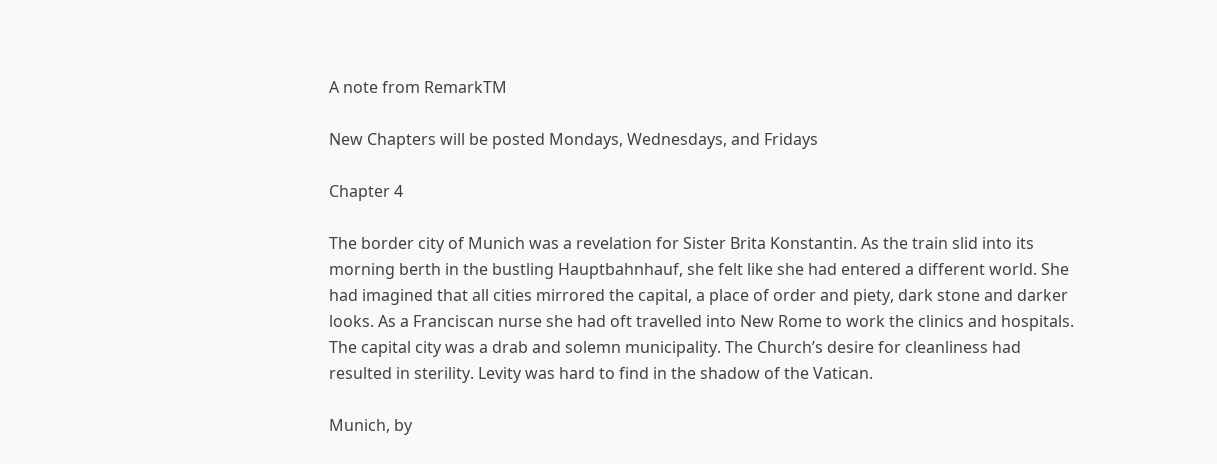A note from RemarkTM

New Chapters will be posted Mondays, Wednesdays, and Fridays

Chapter 4

The border city of Munich was a revelation for Sister Brita Konstantin. As the train slid into its morning berth in the bustling Hauptbahnhauf, she felt like she had entered a different world. She had imagined that all cities mirrored the capital, a place of order and piety, dark stone and darker looks. As a Franciscan nurse she had oft travelled into New Rome to work the clinics and hospitals. The capital city was a drab and solemn municipality. The Church’s desire for cleanliness had resulted in sterility. Levity was hard to find in the shadow of the Vatican.

Munich, by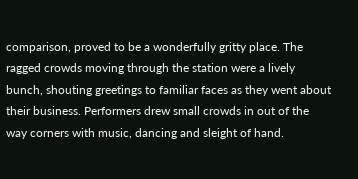comparison, proved to be a wonderfully gritty place. The ragged crowds moving through the station were a lively bunch, shouting greetings to familiar faces as they went about their business. Performers drew small crowds in out of the way corners with music, dancing and sleight of hand.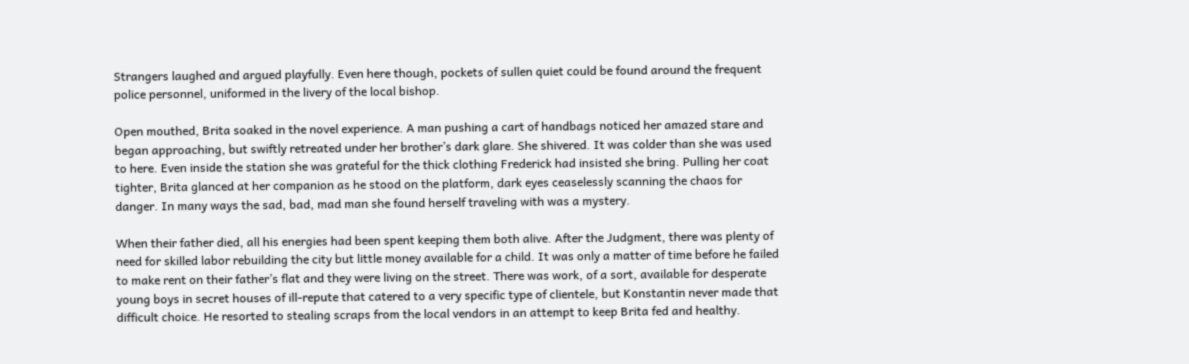Strangers laughed and argued playfully. Even here though, pockets of sullen quiet could be found around the frequent police personnel, uniformed in the livery of the local bishop.

Open mouthed, Brita soaked in the novel experience. A man pushing a cart of handbags noticed her amazed stare and began approaching, but swiftly retreated under her brother’s dark glare. She shivered. It was colder than she was used to here. Even inside the station she was grateful for the thick clothing Frederick had insisted she bring. Pulling her coat tighter, Brita glanced at her companion as he stood on the platform, dark eyes ceaselessly scanning the chaos for danger. In many ways the sad, bad, mad man she found herself traveling with was a mystery.

When their father died, all his energies had been spent keeping them both alive. After the Judgment, there was plenty of need for skilled labor rebuilding the city but little money available for a child. It was only a matter of time before he failed to make rent on their father’s flat and they were living on the street. There was work, of a sort, available for desperate young boys in secret houses of ill-repute that catered to a very specific type of clientele, but Konstantin never made that difficult choice. He resorted to stealing scraps from the local vendors in an attempt to keep Brita fed and healthy.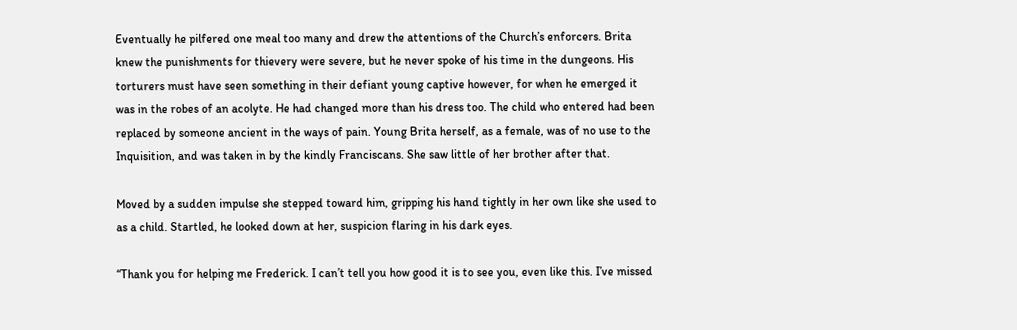Eventually he pilfered one meal too many and drew the attentions of the Church’s enforcers. Brita knew the punishments for thievery were severe, but he never spoke of his time in the dungeons. His torturers must have seen something in their defiant young captive however, for when he emerged it was in the robes of an acolyte. He had changed more than his dress too. The child who entered had been replaced by someone ancient in the ways of pain. Young Brita herself, as a female, was of no use to the Inquisition, and was taken in by the kindly Franciscans. She saw little of her brother after that.

Moved by a sudden impulse she stepped toward him, gripping his hand tightly in her own like she used to as a child. Startled, he looked down at her, suspicion flaring in his dark eyes.

“Thank you for helping me Frederick. I can’t tell you how good it is to see you, even like this. I’ve missed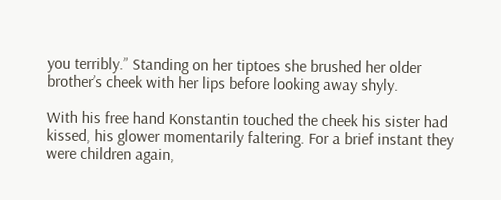you terribly.” Standing on her tiptoes she brushed her older brother’s cheek with her lips before looking away shyly.

With his free hand Konstantin touched the cheek his sister had kissed, his glower momentarily faltering. For a brief instant they were children again,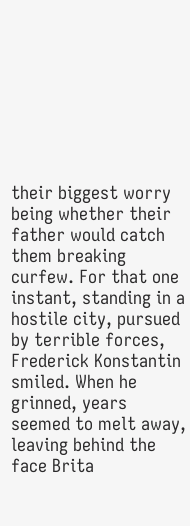their biggest worry being whether their father would catch them breaking curfew. For that one instant, standing in a hostile city, pursued by terrible forces, Frederick Konstantin smiled. When he grinned, years seemed to melt away, leaving behind the face Brita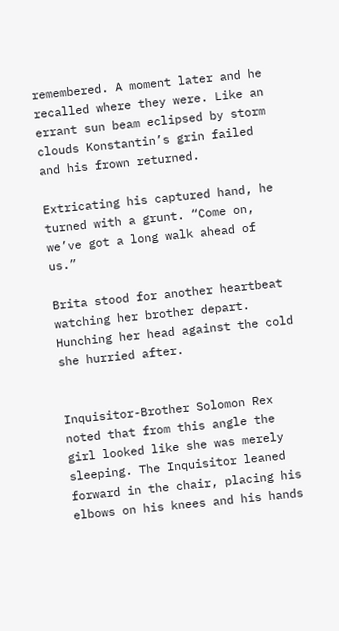remembered. A moment later and he recalled where they were. Like an errant sun beam eclipsed by storm clouds Konstantin’s grin failed and his frown returned.

Extricating his captured hand, he turned with a grunt. “Come on, we’ve got a long walk ahead of us.”

Brita stood for another heartbeat watching her brother depart. Hunching her head against the cold she hurried after.


Inquisitor-Brother Solomon Rex noted that from this angle the girl looked like she was merely sleeping. The Inquisitor leaned forward in the chair, placing his elbows on his knees and his hands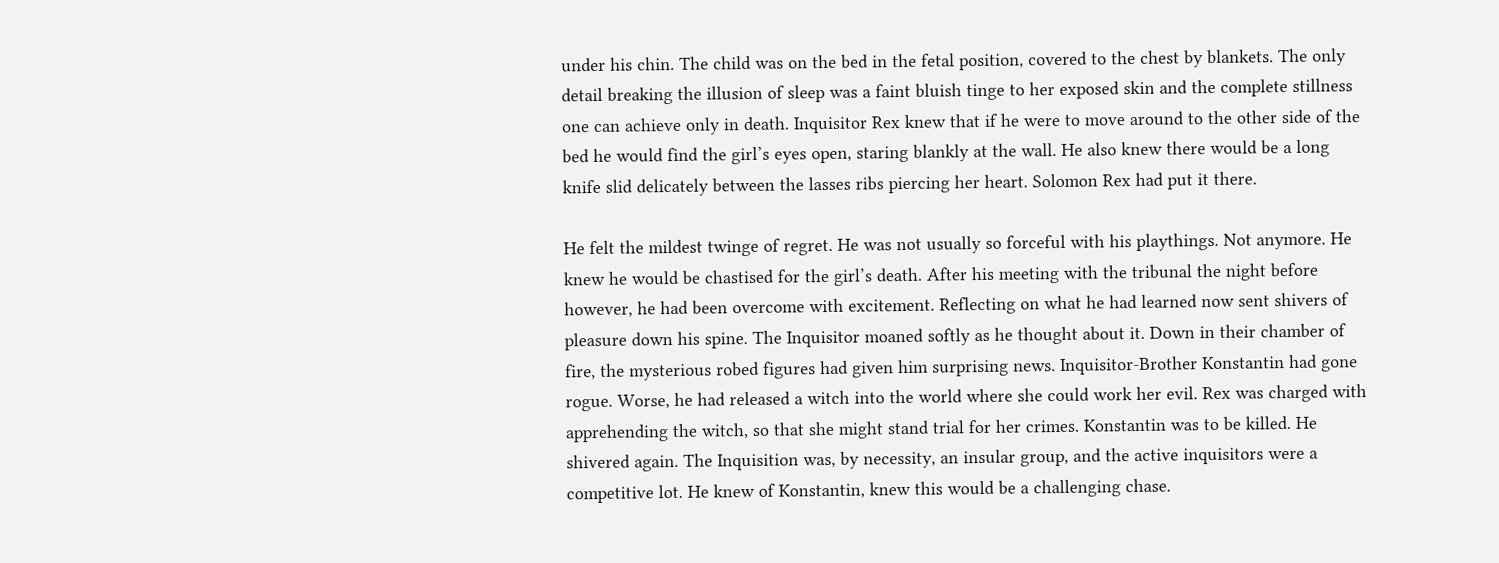under his chin. The child was on the bed in the fetal position, covered to the chest by blankets. The only detail breaking the illusion of sleep was a faint bluish tinge to her exposed skin and the complete stillness one can achieve only in death. Inquisitor Rex knew that if he were to move around to the other side of the bed he would find the girl’s eyes open, staring blankly at the wall. He also knew there would be a long knife slid delicately between the lasses ribs piercing her heart. Solomon Rex had put it there.

He felt the mildest twinge of regret. He was not usually so forceful with his playthings. Not anymore. He knew he would be chastised for the girl’s death. After his meeting with the tribunal the night before however, he had been overcome with excitement. Reflecting on what he had learned now sent shivers of pleasure down his spine. The Inquisitor moaned softly as he thought about it. Down in their chamber of fire, the mysterious robed figures had given him surprising news. Inquisitor-Brother Konstantin had gone rogue. Worse, he had released a witch into the world where she could work her evil. Rex was charged with apprehending the witch, so that she might stand trial for her crimes. Konstantin was to be killed. He shivered again. The Inquisition was, by necessity, an insular group, and the active inquisitors were a competitive lot. He knew of Konstantin, knew this would be a challenging chase.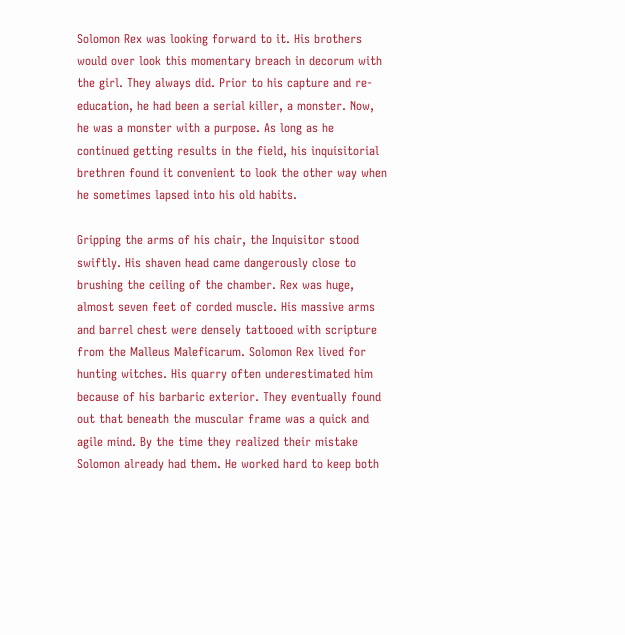Solomon Rex was looking forward to it. His brothers would over look this momentary breach in decorum with the girl. They always did. Prior to his capture and re-education, he had been a serial killer, a monster. Now, he was a monster with a purpose. As long as he continued getting results in the field, his inquisitorial brethren found it convenient to look the other way when he sometimes lapsed into his old habits.

Gripping the arms of his chair, the Inquisitor stood swiftly. His shaven head came dangerously close to brushing the ceiling of the chamber. Rex was huge, almost seven feet of corded muscle. His massive arms and barrel chest were densely tattooed with scripture from the Malleus Maleficarum. Solomon Rex lived for hunting witches. His quarry often underestimated him because of his barbaric exterior. They eventually found out that beneath the muscular frame was a quick and agile mind. By the time they realized their mistake Solomon already had them. He worked hard to keep both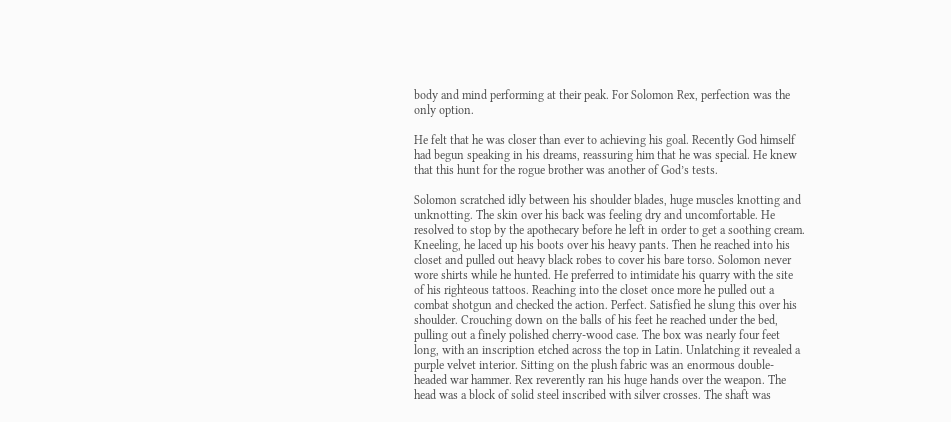body and mind performing at their peak. For Solomon Rex, perfection was the only option.

He felt that he was closer than ever to achieving his goal. Recently God himself had begun speaking in his dreams, reassuring him that he was special. He knew that this hunt for the rogue brother was another of God’s tests.

Solomon scratched idly between his shoulder blades, huge muscles knotting and unknotting. The skin over his back was feeling dry and uncomfortable. He resolved to stop by the apothecary before he left in order to get a soothing cream. Kneeling, he laced up his boots over his heavy pants. Then he reached into his closet and pulled out heavy black robes to cover his bare torso. Solomon never wore shirts while he hunted. He preferred to intimidate his quarry with the site of his righteous tattoos. Reaching into the closet once more he pulled out a combat shotgun and checked the action. Perfect. Satisfied he slung this over his shoulder. Crouching down on the balls of his feet he reached under the bed, pulling out a finely polished cherry-wood case. The box was nearly four feet long, with an inscription etched across the top in Latin. Unlatching it revealed a purple velvet interior. Sitting on the plush fabric was an enormous double-headed war hammer. Rex reverently ran his huge hands over the weapon. The head was a block of solid steel inscribed with silver crosses. The shaft was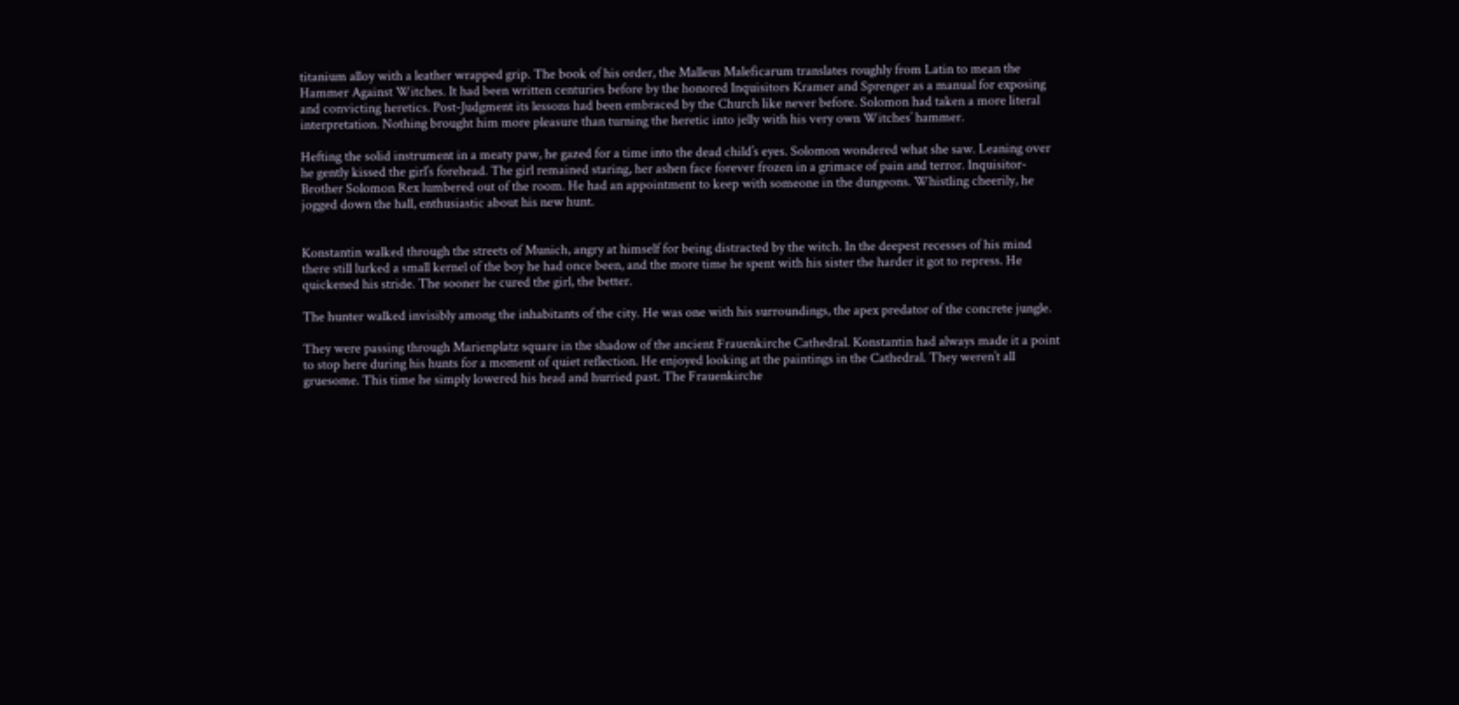titanium alloy with a leather wrapped grip. The book of his order, the Malleus Maleficarum translates roughly from Latin to mean the Hammer Against Witches. It had been written centuries before by the honored Inquisitors Kramer and Sprenger as a manual for exposing and convicting heretics. Post-Judgment its lessons had been embraced by the Church like never before. Solomon had taken a more literal interpretation. Nothing brought him more pleasure than turning the heretic into jelly with his very own Witches’ hammer.

Hefting the solid instrument in a meaty paw, he gazed for a time into the dead child’s eyes. Solomon wondered what she saw. Leaning over he gently kissed the girl’s forehead. The girl remained staring, her ashen face forever frozen in a grimace of pain and terror. Inquisitor-Brother Solomon Rex lumbered out of the room. He had an appointment to keep with someone in the dungeons. Whistling cheerily, he jogged down the hall, enthusiastic about his new hunt.


Konstantin walked through the streets of Munich, angry at himself for being distracted by the witch. In the deepest recesses of his mind there still lurked a small kernel of the boy he had once been, and the more time he spent with his sister the harder it got to repress. He quickened his stride. The sooner he cured the girl, the better.

The hunter walked invisibly among the inhabitants of the city. He was one with his surroundings, the apex predator of the concrete jungle.

They were passing through Marienplatz square in the shadow of the ancient Frauenkirche Cathedral. Konstantin had always made it a point to stop here during his hunts for a moment of quiet reflection. He enjoyed looking at the paintings in the Cathedral. They weren’t all gruesome. This time he simply lowered his head and hurried past. The Frauenkirche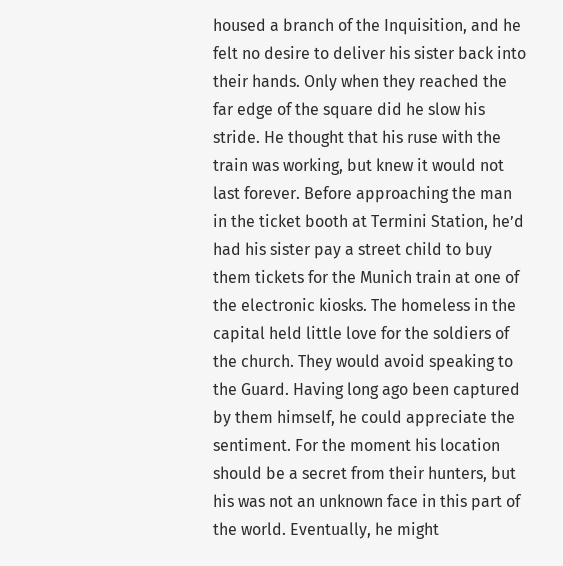housed a branch of the Inquisition, and he felt no desire to deliver his sister back into their hands. Only when they reached the far edge of the square did he slow his stride. He thought that his ruse with the train was working, but knew it would not last forever. Before approaching the man in the ticket booth at Termini Station, he’d had his sister pay a street child to buy them tickets for the Munich train at one of the electronic kiosks. The homeless in the capital held little love for the soldiers of the church. They would avoid speaking to the Guard. Having long ago been captured by them himself, he could appreciate the sentiment. For the moment his location should be a secret from their hunters, but his was not an unknown face in this part of the world. Eventually, he might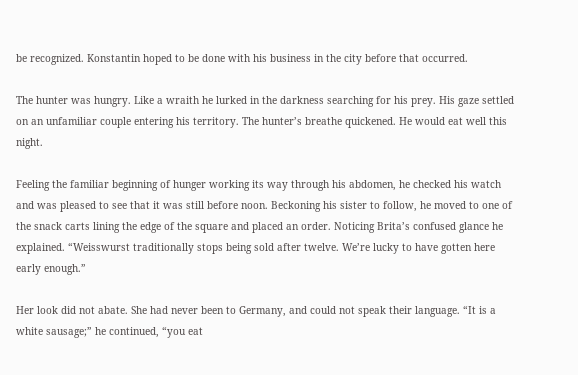be recognized. Konstantin hoped to be done with his business in the city before that occurred.

The hunter was hungry. Like a wraith he lurked in the darkness searching for his prey. His gaze settled on an unfamiliar couple entering his territory. The hunter’s breathe quickened. He would eat well this night.

Feeling the familiar beginning of hunger working its way through his abdomen, he checked his watch and was pleased to see that it was still before noon. Beckoning his sister to follow, he moved to one of the snack carts lining the edge of the square and placed an order. Noticing Brita’s confused glance he explained. “Weisswurst traditionally stops being sold after twelve. We’re lucky to have gotten here early enough.”

Her look did not abate. She had never been to Germany, and could not speak their language. “It is a white sausage;” he continued, “you eat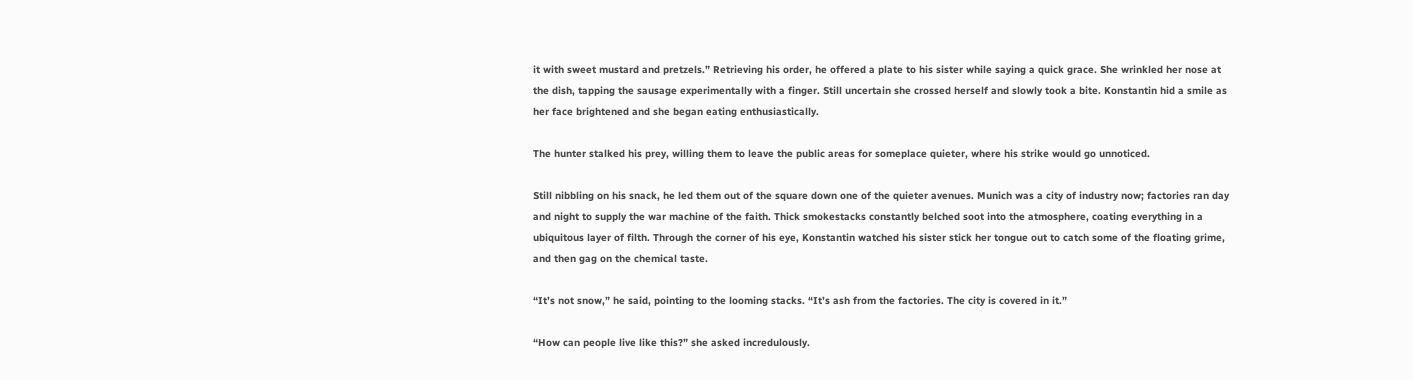it with sweet mustard and pretzels.” Retrieving his order, he offered a plate to his sister while saying a quick grace. She wrinkled her nose at the dish, tapping the sausage experimentally with a finger. Still uncertain she crossed herself and slowly took a bite. Konstantin hid a smile as her face brightened and she began eating enthusiastically.

The hunter stalked his prey, willing them to leave the public areas for someplace quieter, where his strike would go unnoticed.

Still nibbling on his snack, he led them out of the square down one of the quieter avenues. Munich was a city of industry now; factories ran day and night to supply the war machine of the faith. Thick smokestacks constantly belched soot into the atmosphere, coating everything in a ubiquitous layer of filth. Through the corner of his eye, Konstantin watched his sister stick her tongue out to catch some of the floating grime, and then gag on the chemical taste.

“It’s not snow,” he said, pointing to the looming stacks. “It’s ash from the factories. The city is covered in it.”

“How can people live like this?” she asked incredulously.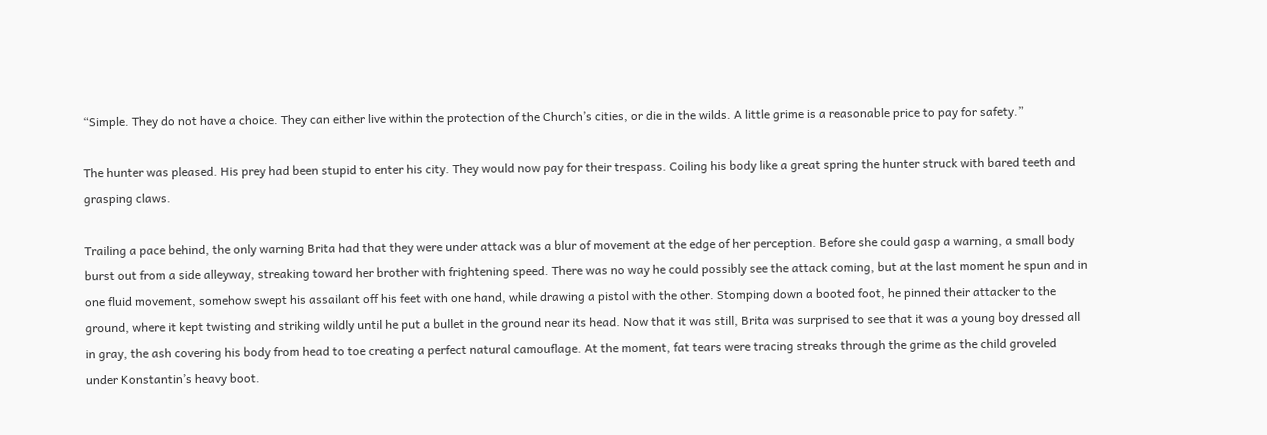“Simple. They do not have a choice. They can either live within the protection of the Church’s cities, or die in the wilds. A little grime is a reasonable price to pay for safety.”

The hunter was pleased. His prey had been stupid to enter his city. They would now pay for their trespass. Coiling his body like a great spring the hunter struck with bared teeth and grasping claws.

Trailing a pace behind, the only warning Brita had that they were under attack was a blur of movement at the edge of her perception. Before she could gasp a warning, a small body burst out from a side alleyway, streaking toward her brother with frightening speed. There was no way he could possibly see the attack coming, but at the last moment he spun and in one fluid movement, somehow swept his assailant off his feet with one hand, while drawing a pistol with the other. Stomping down a booted foot, he pinned their attacker to the ground, where it kept twisting and striking wildly until he put a bullet in the ground near its head. Now that it was still, Brita was surprised to see that it was a young boy dressed all in gray, the ash covering his body from head to toe creating a perfect natural camouflage. At the moment, fat tears were tracing streaks through the grime as the child groveled under Konstantin’s heavy boot.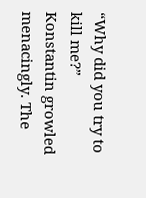“Why did you try to kill me?” Konstantin growled menacingly. The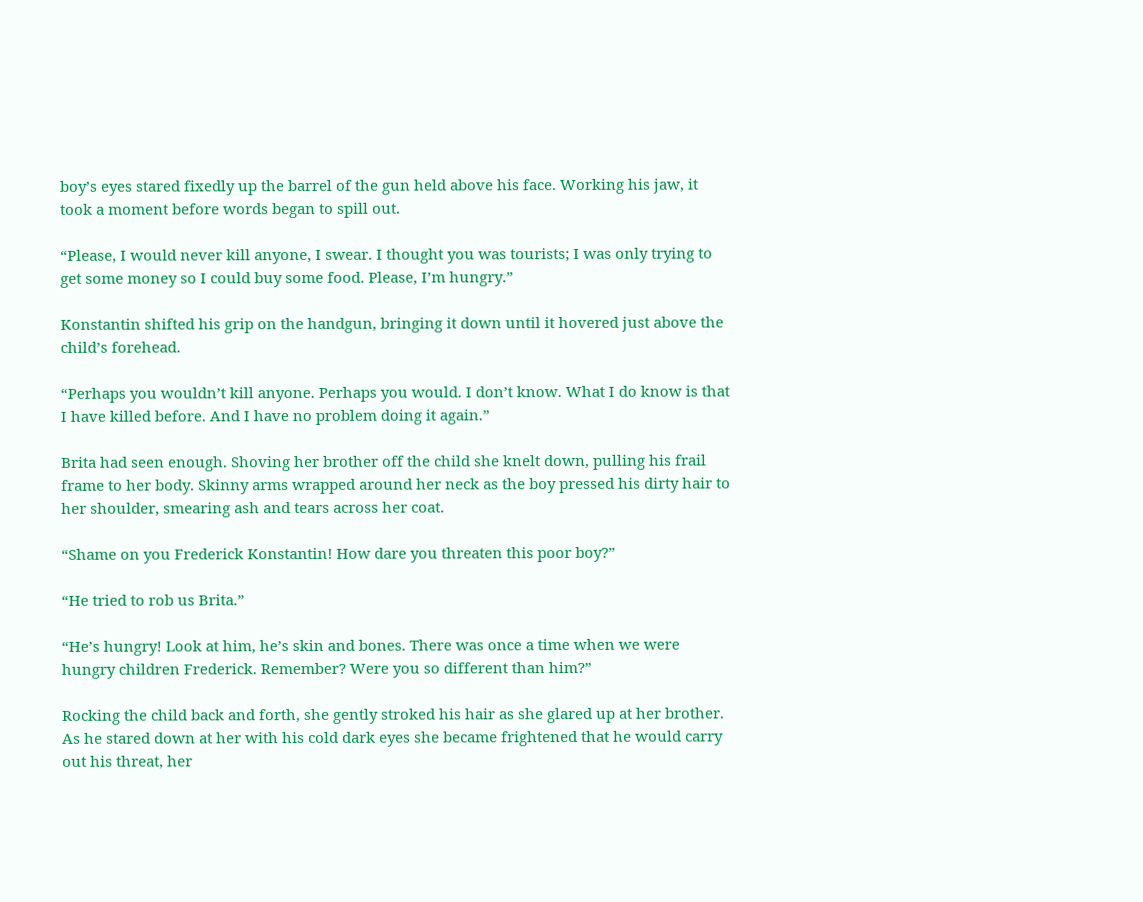boy’s eyes stared fixedly up the barrel of the gun held above his face. Working his jaw, it took a moment before words began to spill out.

“Please, I would never kill anyone, I swear. I thought you was tourists; I was only trying to get some money so I could buy some food. Please, I’m hungry.”

Konstantin shifted his grip on the handgun, bringing it down until it hovered just above the child’s forehead.

“Perhaps you wouldn’t kill anyone. Perhaps you would. I don’t know. What I do know is that I have killed before. And I have no problem doing it again.”

Brita had seen enough. Shoving her brother off the child she knelt down, pulling his frail frame to her body. Skinny arms wrapped around her neck as the boy pressed his dirty hair to her shoulder, smearing ash and tears across her coat.

“Shame on you Frederick Konstantin! How dare you threaten this poor boy?”

“He tried to rob us Brita.”

“He’s hungry! Look at him, he’s skin and bones. There was once a time when we were hungry children Frederick. Remember? Were you so different than him?”

Rocking the child back and forth, she gently stroked his hair as she glared up at her brother. As he stared down at her with his cold dark eyes she became frightened that he would carry out his threat, her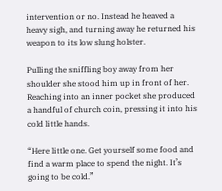intervention or no. Instead he heaved a heavy sigh, and turning away he returned his weapon to its low slung holster.

Pulling the sniffling boy away from her shoulder she stood him up in front of her. Reaching into an inner pocket she produced a handful of church coin, pressing it into his cold little hands.

“Here little one. Get yourself some food and find a warm place to spend the night. It’s going to be cold.”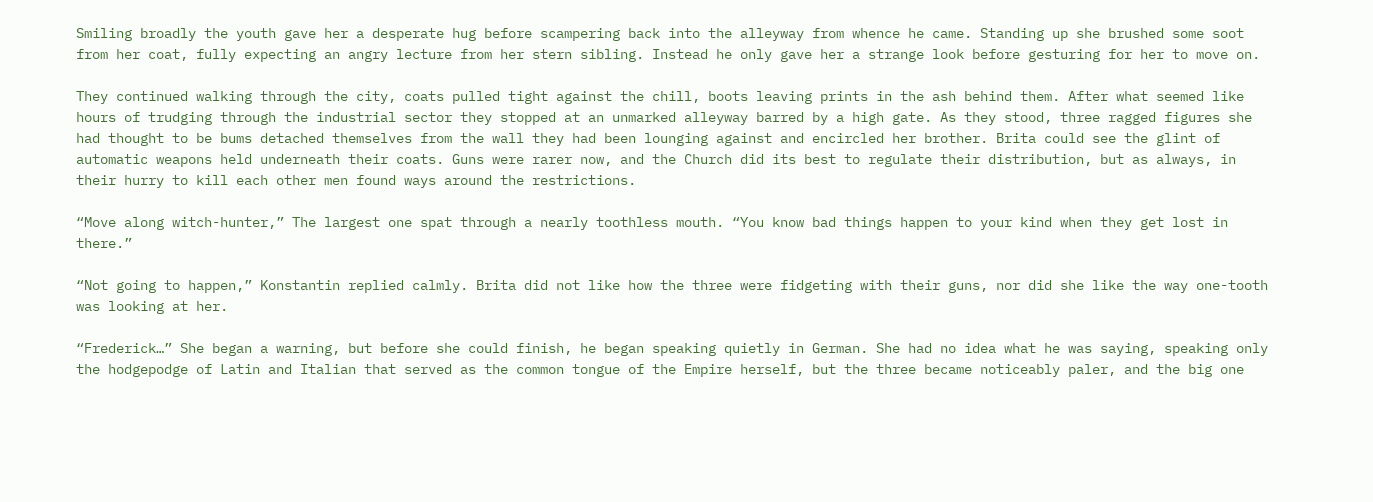Smiling broadly the youth gave her a desperate hug before scampering back into the alleyway from whence he came. Standing up she brushed some soot from her coat, fully expecting an angry lecture from her stern sibling. Instead he only gave her a strange look before gesturing for her to move on.

They continued walking through the city, coats pulled tight against the chill, boots leaving prints in the ash behind them. After what seemed like hours of trudging through the industrial sector they stopped at an unmarked alleyway barred by a high gate. As they stood, three ragged figures she had thought to be bums detached themselves from the wall they had been lounging against and encircled her brother. Brita could see the glint of automatic weapons held underneath their coats. Guns were rarer now, and the Church did its best to regulate their distribution, but as always, in their hurry to kill each other men found ways around the restrictions.

“Move along witch-hunter,” The largest one spat through a nearly toothless mouth. “You know bad things happen to your kind when they get lost in there.”

“Not going to happen,” Konstantin replied calmly. Brita did not like how the three were fidgeting with their guns, nor did she like the way one-tooth was looking at her.

“Frederick…” She began a warning, but before she could finish, he began speaking quietly in German. She had no idea what he was saying, speaking only the hodgepodge of Latin and Italian that served as the common tongue of the Empire herself, but the three became noticeably paler, and the big one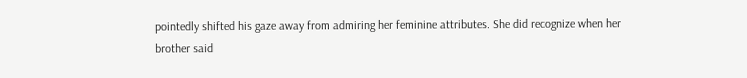pointedly shifted his gaze away from admiring her feminine attributes. She did recognize when her brother said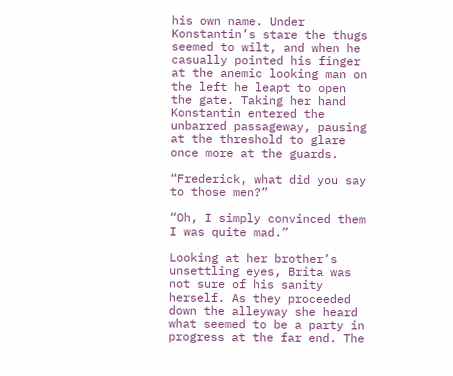his own name. Under Konstantin’s stare the thugs seemed to wilt, and when he casually pointed his finger at the anemic looking man on the left he leapt to open the gate. Taking her hand Konstantin entered the unbarred passageway, pausing at the threshold to glare once more at the guards.

“Frederick, what did you say to those men?”

“Oh, I simply convinced them I was quite mad.”

Looking at her brother’s unsettling eyes, Brita was not sure of his sanity herself. As they proceeded down the alleyway she heard what seemed to be a party in progress at the far end. The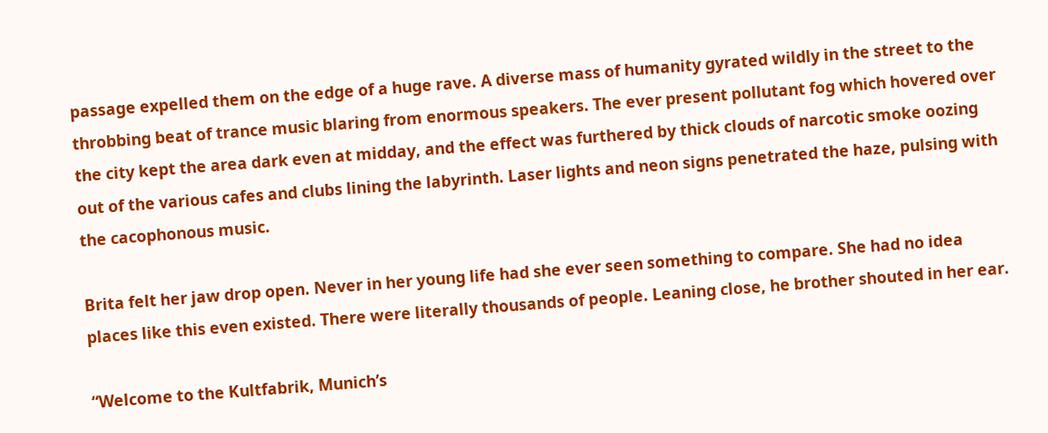passage expelled them on the edge of a huge rave. A diverse mass of humanity gyrated wildly in the street to the throbbing beat of trance music blaring from enormous speakers. The ever present pollutant fog which hovered over the city kept the area dark even at midday, and the effect was furthered by thick clouds of narcotic smoke oozing out of the various cafes and clubs lining the labyrinth. Laser lights and neon signs penetrated the haze, pulsing with the cacophonous music.

Brita felt her jaw drop open. Never in her young life had she ever seen something to compare. She had no idea places like this even existed. There were literally thousands of people. Leaning close, he brother shouted in her ear.

“Welcome to the Kultfabrik, Munich’s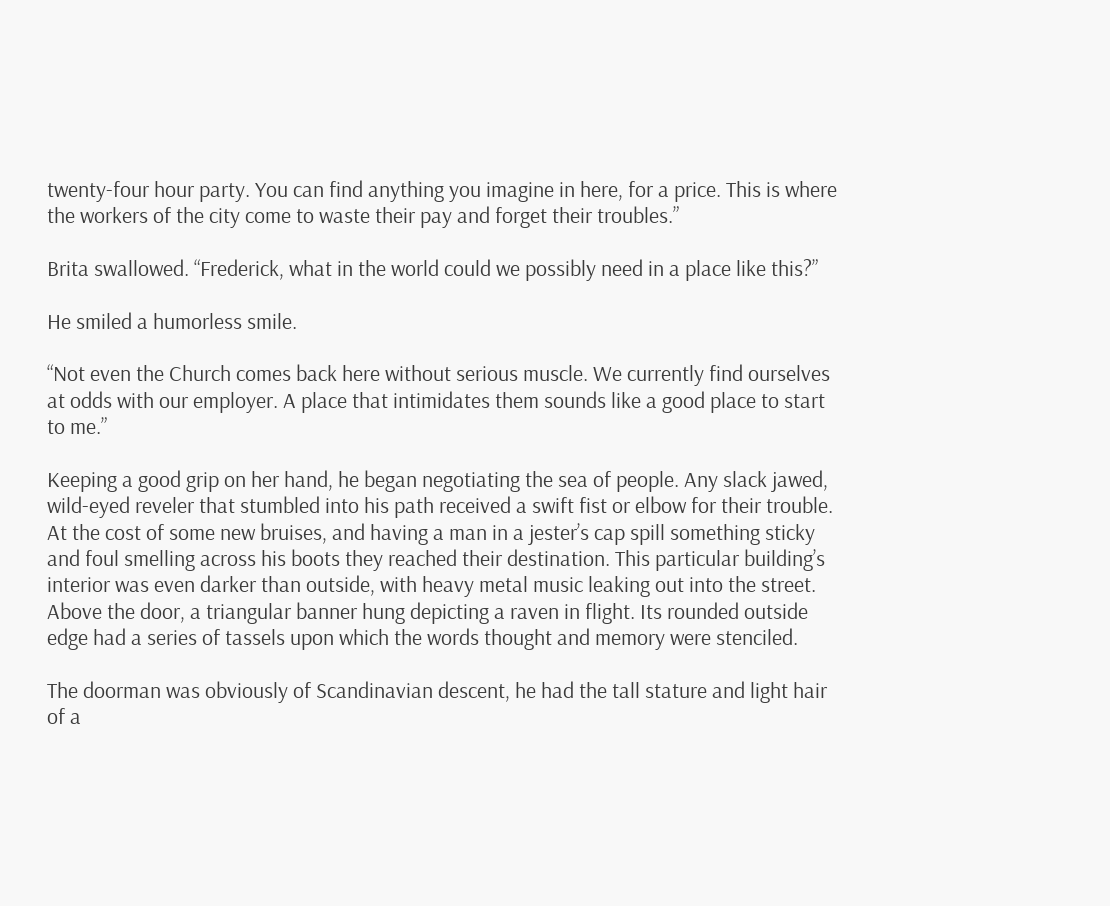twenty-four hour party. You can find anything you imagine in here, for a price. This is where the workers of the city come to waste their pay and forget their troubles.”

Brita swallowed. “Frederick, what in the world could we possibly need in a place like this?”

He smiled a humorless smile.

“Not even the Church comes back here without serious muscle. We currently find ourselves at odds with our employer. A place that intimidates them sounds like a good place to start to me.”

Keeping a good grip on her hand, he began negotiating the sea of people. Any slack jawed, wild-eyed reveler that stumbled into his path received a swift fist or elbow for their trouble. At the cost of some new bruises, and having a man in a jester’s cap spill something sticky and foul smelling across his boots they reached their destination. This particular building’s interior was even darker than outside, with heavy metal music leaking out into the street. Above the door, a triangular banner hung depicting a raven in flight. Its rounded outside edge had a series of tassels upon which the words thought and memory were stenciled.

The doorman was obviously of Scandinavian descent, he had the tall stature and light hair of a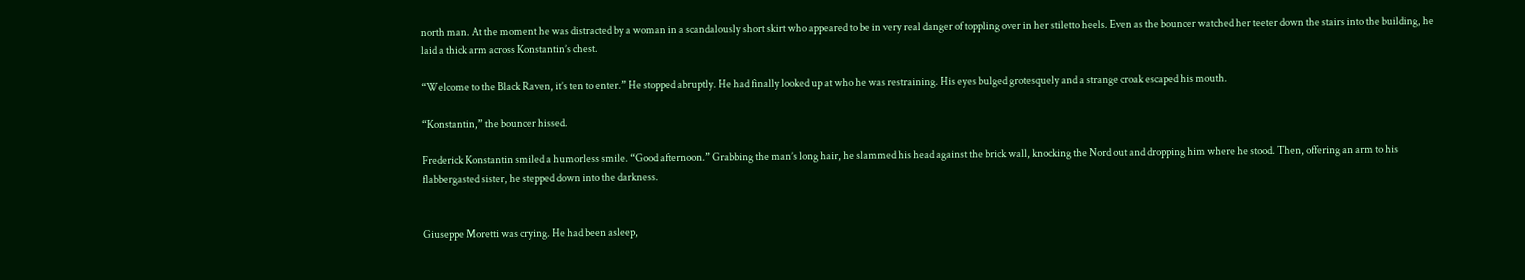north man. At the moment he was distracted by a woman in a scandalously short skirt who appeared to be in very real danger of toppling over in her stiletto heels. Even as the bouncer watched her teeter down the stairs into the building, he laid a thick arm across Konstantin’s chest.

“Welcome to the Black Raven, it’s ten to enter.” He stopped abruptly. He had finally looked up at who he was restraining. His eyes bulged grotesquely and a strange croak escaped his mouth.

“Konstantin,” the bouncer hissed.

Frederick Konstantin smiled a humorless smile. “Good afternoon.” Grabbing the man’s long hair, he slammed his head against the brick wall, knocking the Nord out and dropping him where he stood. Then, offering an arm to his flabbergasted sister, he stepped down into the darkness.


Giuseppe Moretti was crying. He had been asleep,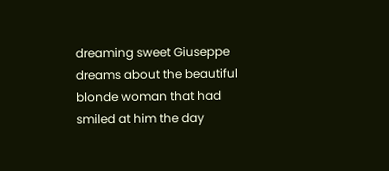dreaming sweet Giuseppe dreams about the beautiful blonde woman that had smiled at him the day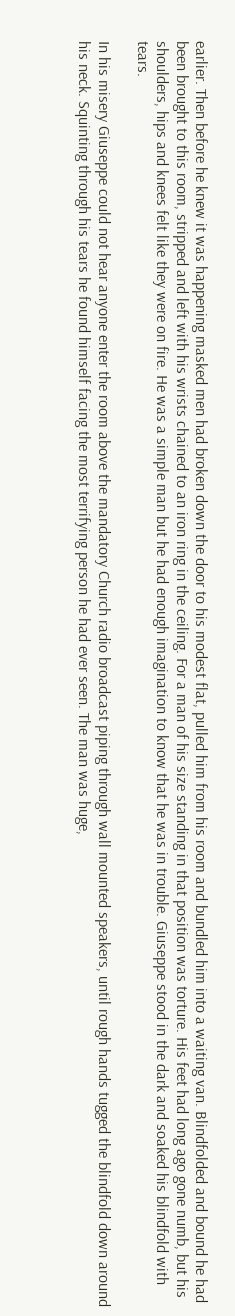earlier. Then before he knew it was happening masked men had broken down the door to his modest flat, pulled him from his room and bundled him into a waiting van. Blindfolded and bound he had been brought to this room, stripped and left with his wrists chained to an iron ring in the ceiling. For a man of his size standing in that position was torture. His feet had long ago gone numb, but his shoulders, hips and knees felt like they were on fire. He was a simple man but he had enough imagination to know that he was in trouble. Giuseppe stood in the dark and soaked his blindfold with tears.

In his misery Giuseppe could not hear anyone enter the room above the mandatory Church radio broadcast piping through wall mounted speakers, until rough hands tugged the blindfold down around his neck. Squinting through his tears he found himself facing the most terrifying person he had ever seen. The man was huge,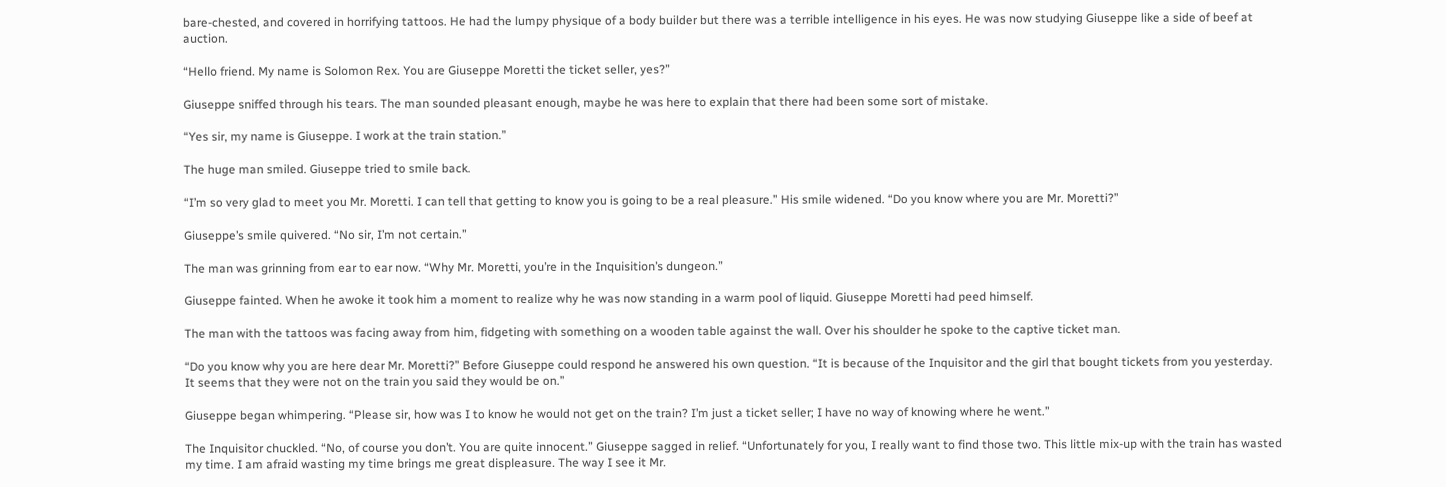bare-chested, and covered in horrifying tattoos. He had the lumpy physique of a body builder but there was a terrible intelligence in his eyes. He was now studying Giuseppe like a side of beef at auction.

“Hello friend. My name is Solomon Rex. You are Giuseppe Moretti the ticket seller, yes?”

Giuseppe sniffed through his tears. The man sounded pleasant enough, maybe he was here to explain that there had been some sort of mistake.

“Yes sir, my name is Giuseppe. I work at the train station.”

The huge man smiled. Giuseppe tried to smile back.

“I’m so very glad to meet you Mr. Moretti. I can tell that getting to know you is going to be a real pleasure.” His smile widened. “Do you know where you are Mr. Moretti?”

Giuseppe’s smile quivered. “No sir, I’m not certain.”

The man was grinning from ear to ear now. “Why Mr. Moretti, you’re in the Inquisition’s dungeon.”

Giuseppe fainted. When he awoke it took him a moment to realize why he was now standing in a warm pool of liquid. Giuseppe Moretti had peed himself.

The man with the tattoos was facing away from him, fidgeting with something on a wooden table against the wall. Over his shoulder he spoke to the captive ticket man.

“Do you know why you are here dear Mr. Moretti?” Before Giuseppe could respond he answered his own question. “It is because of the Inquisitor and the girl that bought tickets from you yesterday. It seems that they were not on the train you said they would be on.”

Giuseppe began whimpering. “Please sir, how was I to know he would not get on the train? I’m just a ticket seller; I have no way of knowing where he went.”

The Inquisitor chuckled. “No, of course you don’t. You are quite innocent.” Giuseppe sagged in relief. “Unfortunately for you, I really want to find those two. This little mix-up with the train has wasted my time. I am afraid wasting my time brings me great displeasure. The way I see it Mr.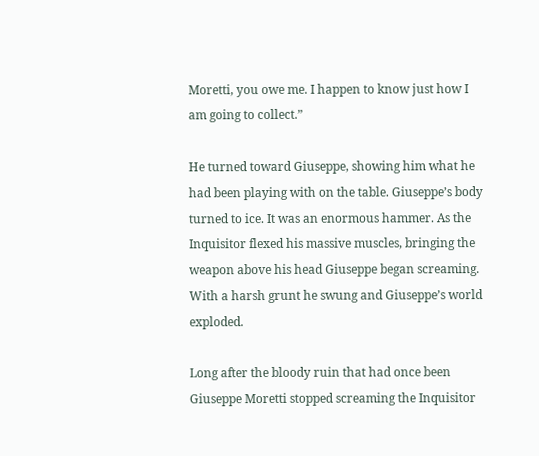Moretti, you owe me. I happen to know just how I am going to collect.”

He turned toward Giuseppe, showing him what he had been playing with on the table. Giuseppe’s body turned to ice. It was an enormous hammer. As the Inquisitor flexed his massive muscles, bringing the weapon above his head Giuseppe began screaming. With a harsh grunt he swung and Giuseppe’s world exploded.

Long after the bloody ruin that had once been Giuseppe Moretti stopped screaming the Inquisitor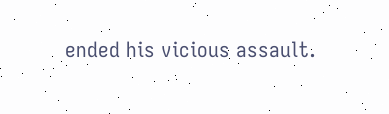ended his vicious assault.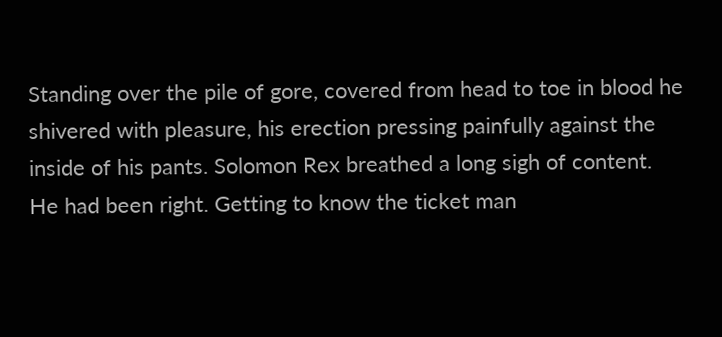Standing over the pile of gore, covered from head to toe in blood he shivered with pleasure, his erection pressing painfully against the inside of his pants. Solomon Rex breathed a long sigh of content. He had been right. Getting to know the ticket man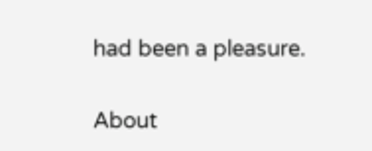had been a pleasure.


About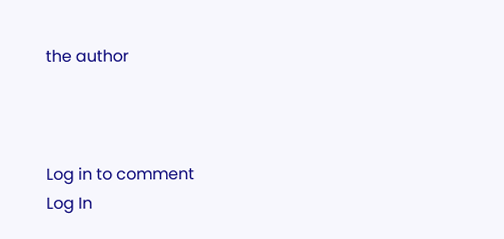the author



Log in to comment
Log In